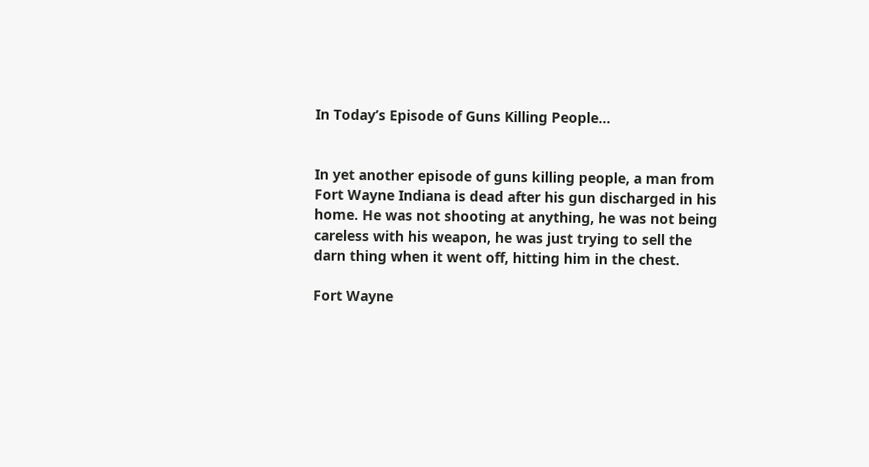In Today’s Episode of Guns Killing People…


In yet another episode of guns killing people, a man from Fort Wayne Indiana is dead after his gun discharged in his home. He was not shooting at anything, he was not being careless with his weapon, he was just trying to sell the darn thing when it went off, hitting him in the chest.

Fort Wayne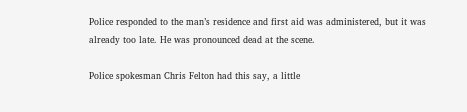Police responded to the man’s residence and first aid was administered, but it was already too late. He was pronounced dead at the scene.

Police spokesman Chris Felton had this say, a little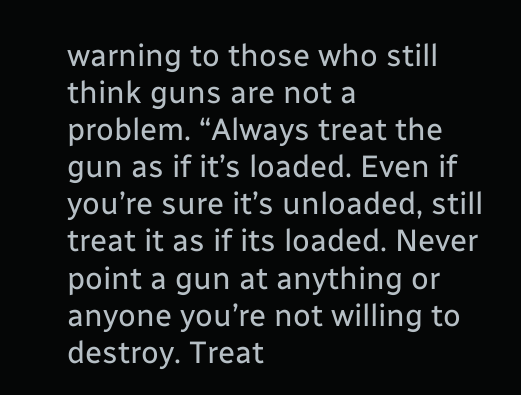warning to those who still think guns are not a problem. “Always treat the gun as if it’s loaded. Even if you’re sure it’s unloaded, still treat it as if its loaded. Never point a gun at anything or anyone you’re not willing to destroy. Treat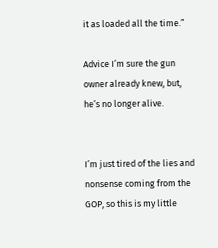it as loaded all the time.”

Advice I’m sure the gun owner already knew, but, he’s no longer alive.


I’m just tired of the lies and nonsense coming from the GOP, so this is my little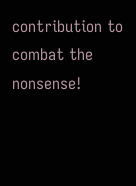contribution to combat the nonsense!